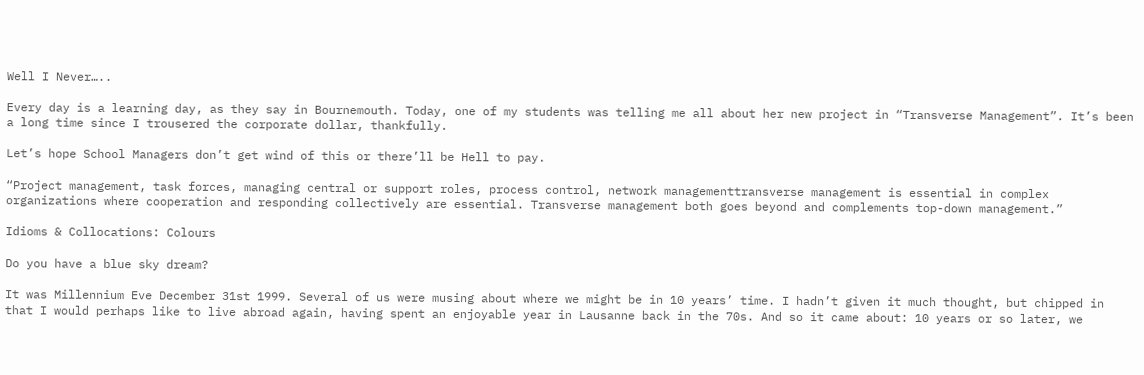Well I Never…..

Every day is a learning day, as they say in Bournemouth. Today, one of my students was telling me all about her new project in “Transverse Management”. It’s been a long time since I trousered the corporate dollar, thankfully.

Let’s hope School Managers don’t get wind of this or there’ll be Hell to pay.

“Project management, task forces, managing central or support roles, process control, network managementtransverse management is essential in complex organizations where cooperation and responding collectively are essential. Transverse management both goes beyond and complements top-down management.”

Idioms & Collocations: Colours

Do you have a blue sky dream?

It was Millennium Eve December 31st 1999. Several of us were musing about where we might be in 10 years’ time. I hadn’t given it much thought, but chipped in that I would perhaps like to live abroad again, having spent an enjoyable year in Lausanne back in the 70s. And so it came about: 10 years or so later, we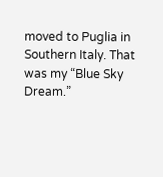moved to Puglia in Southern Italy. That was my “Blue Sky Dream.”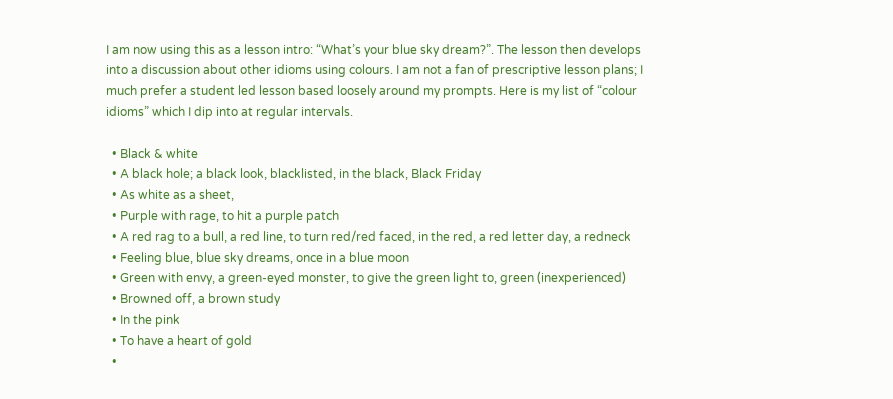I am now using this as a lesson intro: “What’s your blue sky dream?”. The lesson then develops  into a discussion about other idioms using colours. I am not a fan of prescriptive lesson plans; I much prefer a student led lesson based loosely around my prompts. Here is my list of “colour idioms” which I dip into at regular intervals.

  • Black & white
  • A black hole; a black look, blacklisted, in the black, Black Friday
  • As white as a sheet,
  • Purple with rage, to hit a purple patch
  • A red rag to a bull, a red line, to turn red/red faced, in the red, a red letter day, a redneck
  • Feeling blue, blue sky dreams, once in a blue moon
  • Green with envy, a green-eyed monster, to give the green light to, green (inexperienced)
  • Browned off, a brown study
  • In the pink
  • To have a heart of gold
  •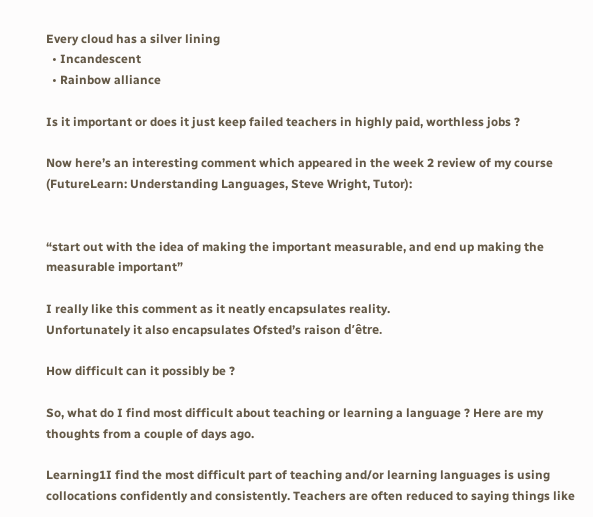Every cloud has a silver lining
  • Incandescent
  • Rainbow alliance

Is it important or does it just keep failed teachers in highly paid, worthless jobs ?

Now here’s an interesting comment which appeared in the week 2 review of my course (FutureLearn: Understanding Languages, Steve Wright, Tutor):


“start out with the idea of making the important measurable, and end up making the measurable important”

I really like this comment as it neatly encapsulates reality.
Unfortunately it also encapsulates Ofsted’s raison d’être.

How difficult can it possibly be ?

So, what do I find most difficult about teaching or learning a language ? Here are my thoughts from a couple of days ago.

Learning1I find the most difficult part of teaching and/or learning languages is using collocations confidently and consistently. Teachers are often reduced to saying things like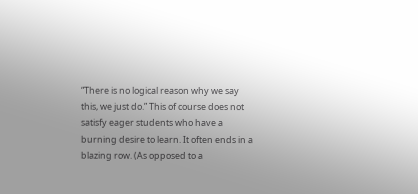“There is no logical reason why we say this, we just do.” This of course does not satisfy eager students who have a burning desire to learn. It often ends in a blazing row. (As opposed to a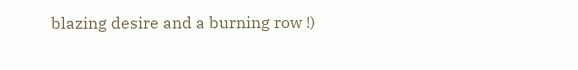blazing desire and a burning row !)